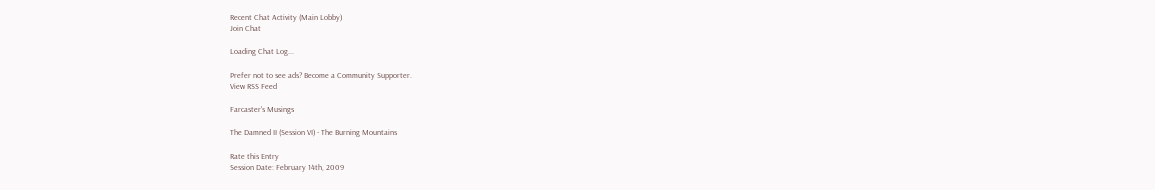Recent Chat Activity (Main Lobby)
Join Chat

Loading Chat Log...

Prefer not to see ads? Become a Community Supporter.
View RSS Feed

Farcaster's Musings

The Damned II (Session VI) - The Burning Mountains

Rate this Entry
Session Date: February 14th, 2009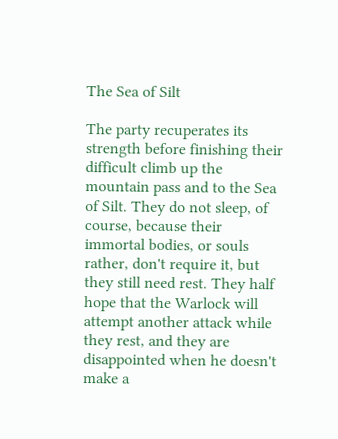The Sea of Silt

The party recuperates its strength before finishing their difficult climb up the mountain pass and to the Sea of Silt. They do not sleep, of course, because their immortal bodies, or souls rather, don't require it, but they still need rest. They half hope that the Warlock will attempt another attack while they rest, and they are disappointed when he doesn't make a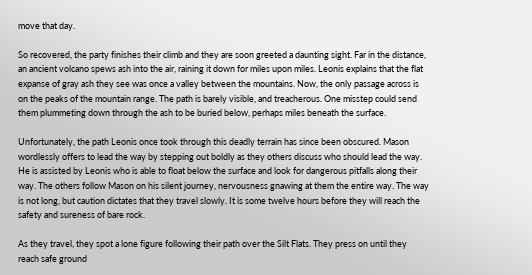move that day.

So recovered, the party finishes their climb and they are soon greeted a daunting sight. Far in the distance, an ancient volcano spews ash into the air, raining it down for miles upon miles. Leonis explains that the flat expanse of gray ash they see was once a valley between the mountains. Now, the only passage across is on the peaks of the mountain range. The path is barely visible, and treacherous. One misstep could send them plummeting down through the ash to be buried below, perhaps miles beneath the surface.

Unfortunately, the path Leonis once took through this deadly terrain has since been obscured. Mason wordlessly offers to lead the way by stepping out boldly as they others discuss who should lead the way. He is assisted by Leonis who is able to float below the surface and look for dangerous pitfalls along their way. The others follow Mason on his silent journey, nervousness gnawing at them the entire way. The way is not long, but caution dictates that they travel slowly. It is some twelve hours before they will reach the safety and sureness of bare rock.

As they travel, they spot a lone figure following their path over the Silt Flats. They press on until they reach safe ground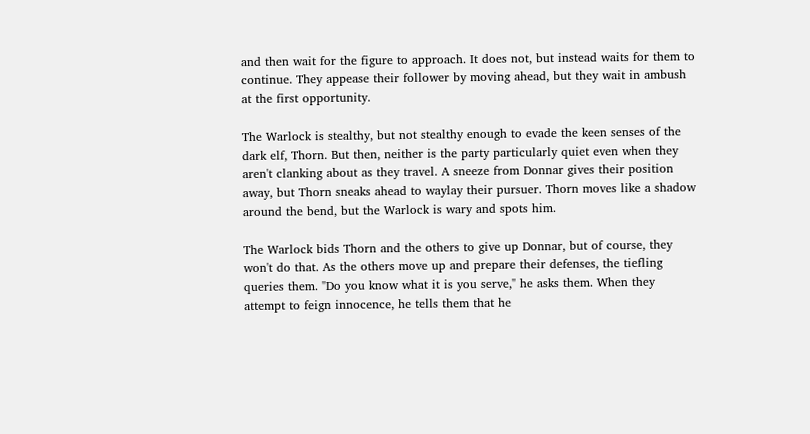and then wait for the figure to approach. It does not, but instead waits for them to continue. They appease their follower by moving ahead, but they wait in ambush at the first opportunity.

The Warlock is stealthy, but not stealthy enough to evade the keen senses of the dark elf, Thorn. But then, neither is the party particularly quiet even when they aren't clanking about as they travel. A sneeze from Donnar gives their position away, but Thorn sneaks ahead to waylay their pursuer. Thorn moves like a shadow around the bend, but the Warlock is wary and spots him.

The Warlock bids Thorn and the others to give up Donnar, but of course, they won't do that. As the others move up and prepare their defenses, the tiefling queries them. "Do you know what it is you serve," he asks them. When they attempt to feign innocence, he tells them that he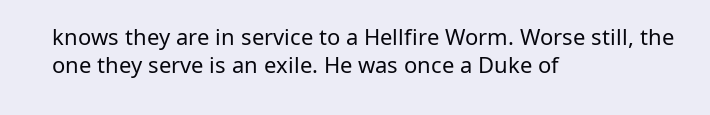knows they are in service to a Hellfire Worm. Worse still, the one they serve is an exile. He was once a Duke of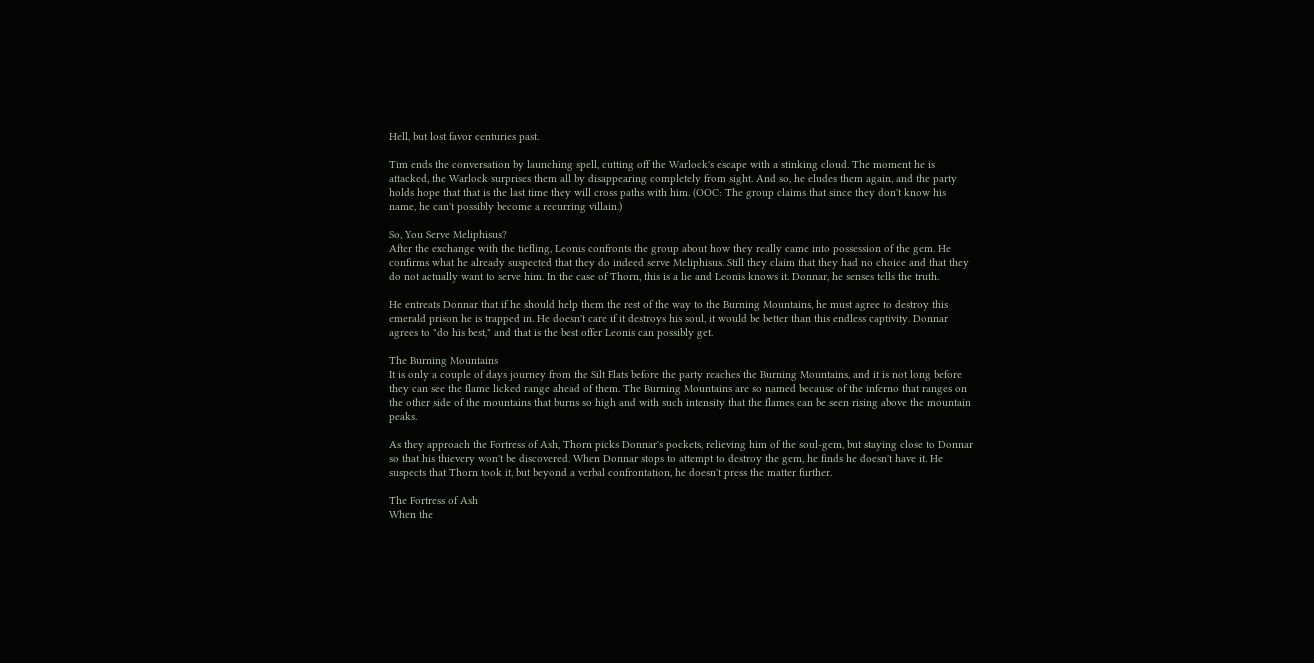Hell, but lost favor centuries past.

Tim ends the conversation by launching spell, cutting off the Warlock's escape with a stinking cloud. The moment he is attacked, the Warlock surprises them all by disappearing completely from sight. And so, he eludes them again, and the party holds hope that that is the last time they will cross paths with him. (OOC: The group claims that since they don't know his name, he can't possibly become a recurring villain.)

So, You Serve Meliphisus?
After the exchange with the tiefling, Leonis confronts the group about how they really came into possession of the gem. He confirms what he already suspected that they do indeed serve Meliphisus. Still they claim that they had no choice and that they do not actually want to serve him. In the case of Thorn, this is a lie and Leonis knows it. Donnar, he senses tells the truth.

He entreats Donnar that if he should help them the rest of the way to the Burning Mountains, he must agree to destroy this emerald prison he is trapped in. He doesn't care if it destroys his soul, it would be better than this endless captivity. Donnar agrees to "do his best," and that is the best offer Leonis can possibly get.

The Burning Mountains
It is only a couple of days journey from the Silt Flats before the party reaches the Burning Mountains, and it is not long before they can see the flame licked range ahead of them. The Burning Mountains are so named because of the inferno that ranges on the other side of the mountains that burns so high and with such intensity that the flames can be seen rising above the mountain peaks.

As they approach the Fortress of Ash, Thorn picks Donnar's pockets, relieving him of the soul-gem, but staying close to Donnar so that his thievery won't be discovered. When Donnar stops to attempt to destroy the gem, he finds he doesn't have it. He suspects that Thorn took it, but beyond a verbal confrontation, he doesn't press the matter further.

The Fortress of Ash
When the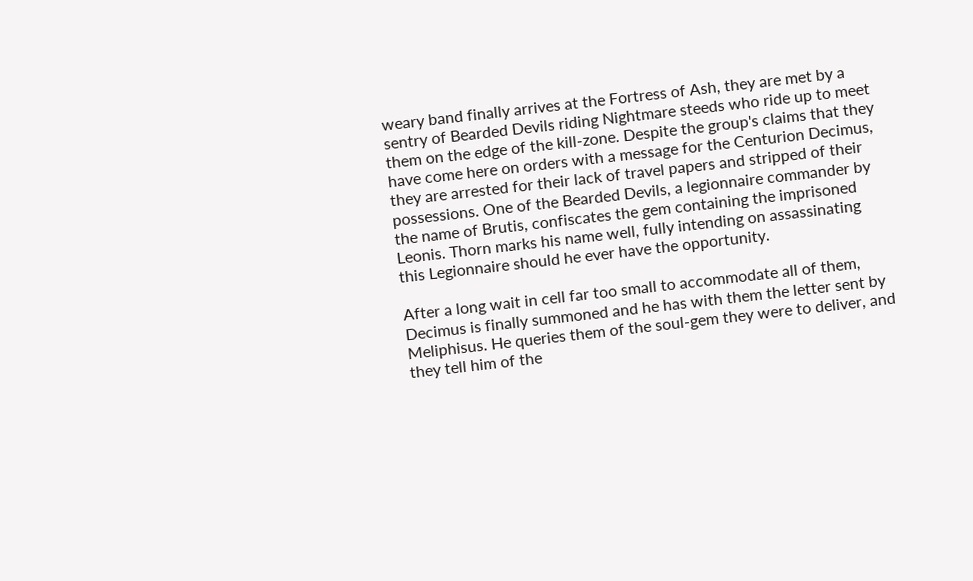weary band finally arrives at the Fortress of Ash, they are met by a sentry of Bearded Devils riding Nightmare steeds who ride up to meet them on the edge of the kill-zone. Despite the group's claims that they have come here on orders with a message for the Centurion Decimus, they are arrested for their lack of travel papers and stripped of their possessions. One of the Bearded Devils, a legionnaire commander by the name of Brutis, confiscates the gem containing the imprisoned Leonis. Thorn marks his name well, fully intending on assassinating this Legionnaire should he ever have the opportunity.

After a long wait in cell far too small to accommodate all of them, Decimus is finally summoned and he has with them the letter sent by Meliphisus. He queries them of the soul-gem they were to deliver, and they tell him of the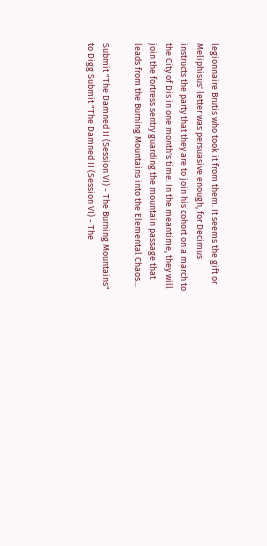legionnaire Brutis who took it from them. It seems the gift or Meliphisus' letter was persuasive enough, for Decimus instructs the party that they are to join his cohort on a march to the City of Dis in one month's time. In the meantime, they will join the fortress sentry guarding the mountain passage that leads from the Burning Mountains into the Elemental Chaos...

Submit "The Damned II (Session VI) - The Burning Mountains" to Digg Submit "The Damned II (Session VI) - The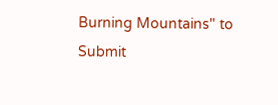Burning Mountains" to Submit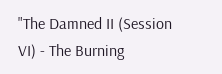"The Damned II (Session VI) - The Burning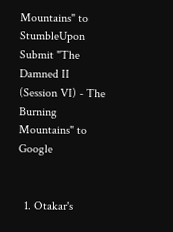Mountains" to StumbleUpon Submit "The Damned II (Session VI) - The Burning Mountains" to Google


  1. Otakar's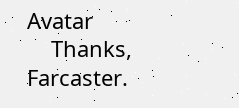Avatar
    Thanks, Farcaster.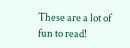These are a lot of fun to read!